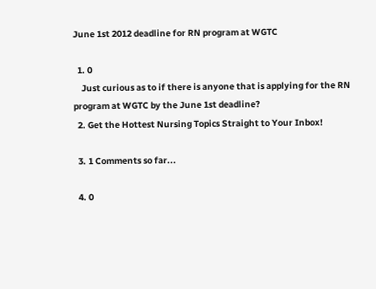June 1st 2012 deadline for RN program at WGTC

  1. 0
    Just curious as to if there is anyone that is applying for the RN program at WGTC by the June 1st deadline?
  2. Get the Hottest Nursing Topics Straight to Your Inbox!

  3. 1 Comments so far...

  4. 0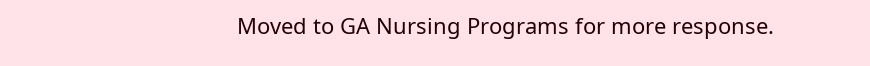Moved to GA Nursing Programs for more response.